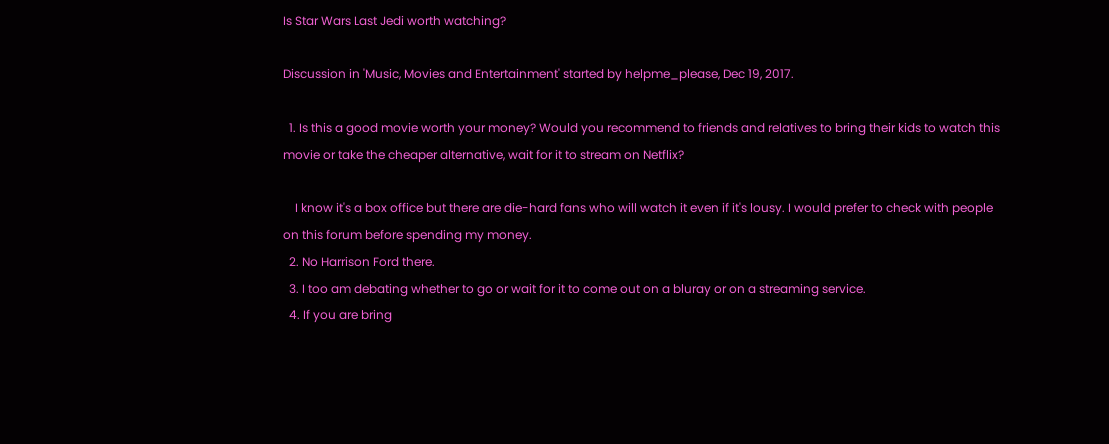Is Star Wars Last Jedi worth watching?

Discussion in 'Music, Movies and Entertainment' started by helpme_please, Dec 19, 2017.

  1. Is this a good movie worth your money? Would you recommend to friends and relatives to bring their kids to watch this movie or take the cheaper alternative, wait for it to stream on Netflix?

    I know it's a box office but there are die-hard fans who will watch it even if it's lousy. I would prefer to check with people on this forum before spending my money.
  2. No Harrison Ford there.
  3. I too am debating whether to go or wait for it to come out on a bluray or on a streaming service.
  4. If you are bring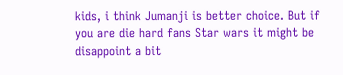kids, i think Jumanji is better choice. But if you are die hard fans Star wars it might be disappoint a bit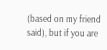(based on my friend said), but if you are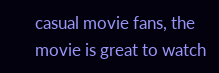casual movie fans, the movie is great to watch